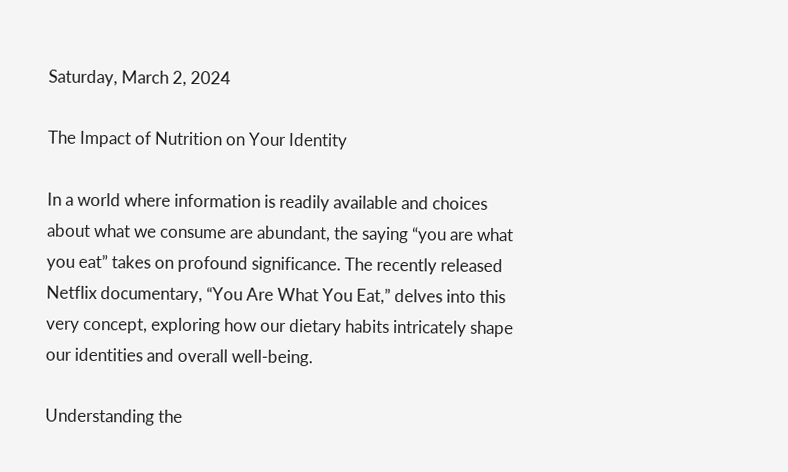Saturday, March 2, 2024

The Impact of Nutrition on Your Identity

In a world where information is readily available and choices about what we consume are abundant, the saying “you are what you eat” takes on profound significance. The recently released Netflix documentary, “You Are What You Eat,” delves into this very concept, exploring how our dietary habits intricately shape our identities and overall well-being.

Understanding the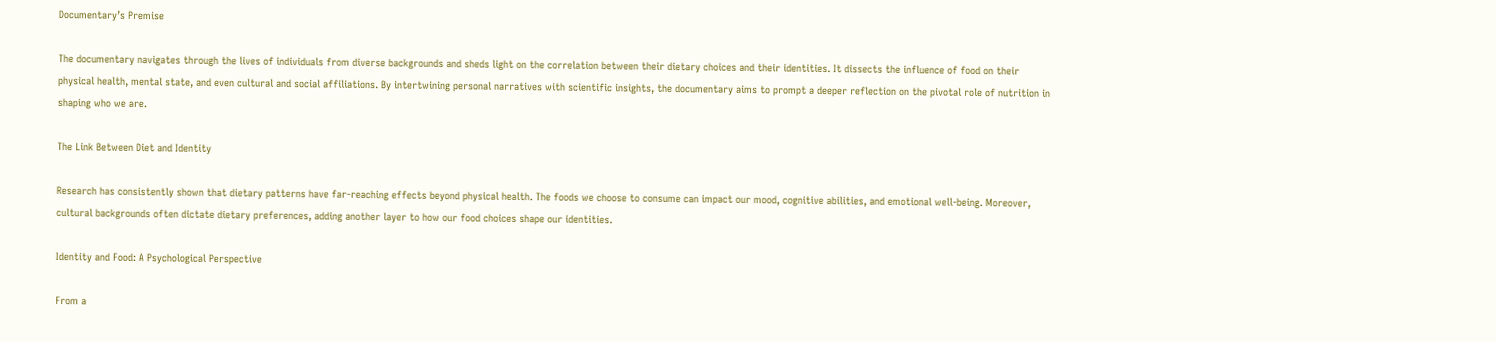Documentary’s Premise

The documentary navigates through the lives of individuals from diverse backgrounds and sheds light on the correlation between their dietary choices and their identities. It dissects the influence of food on their physical health, mental state, and even cultural and social affiliations. By intertwining personal narratives with scientific insights, the documentary aims to prompt a deeper reflection on the pivotal role of nutrition in shaping who we are.

The Link Between Diet and Identity

Research has consistently shown that dietary patterns have far-reaching effects beyond physical health. The foods we choose to consume can impact our mood, cognitive abilities, and emotional well-being. Moreover, cultural backgrounds often dictate dietary preferences, adding another layer to how our food choices shape our identities.

Identity and Food: A Psychological Perspective

From a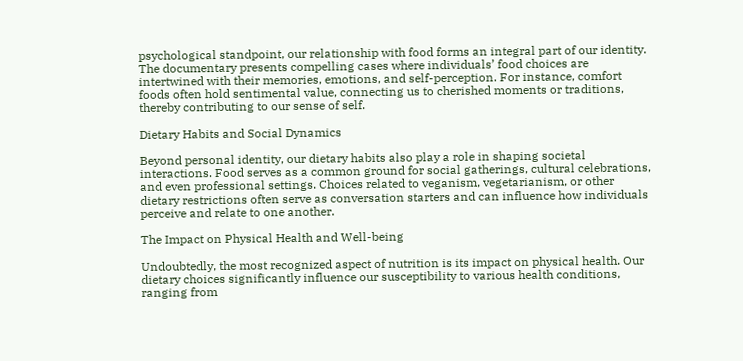psychological standpoint, our relationship with food forms an integral part of our identity. The documentary presents compelling cases where individuals’ food choices are intertwined with their memories, emotions, and self-perception. For instance, comfort foods often hold sentimental value, connecting us to cherished moments or traditions, thereby contributing to our sense of self.

Dietary Habits and Social Dynamics

Beyond personal identity, our dietary habits also play a role in shaping societal interactions. Food serves as a common ground for social gatherings, cultural celebrations, and even professional settings. Choices related to veganism, vegetarianism, or other dietary restrictions often serve as conversation starters and can influence how individuals perceive and relate to one another.

The Impact on Physical Health and Well-being

Undoubtedly, the most recognized aspect of nutrition is its impact on physical health. Our dietary choices significantly influence our susceptibility to various health conditions, ranging from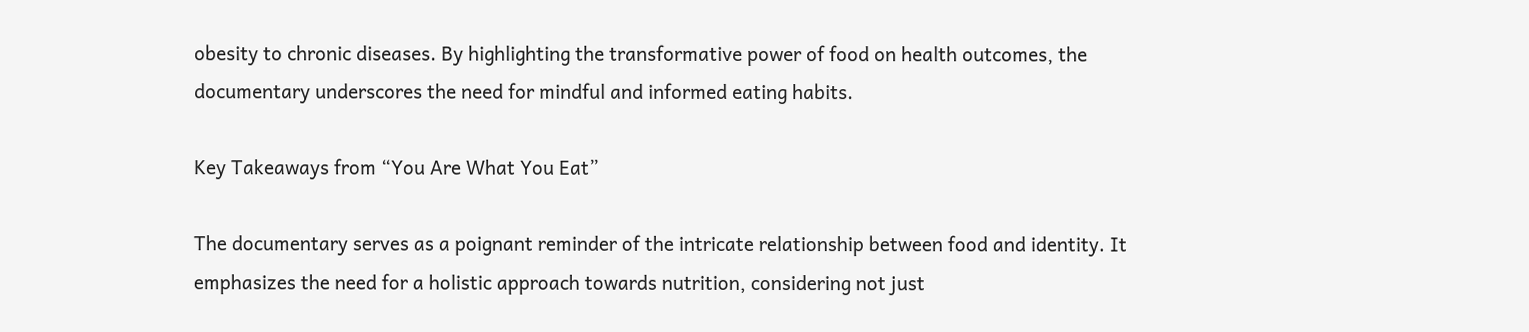obesity to chronic diseases. By highlighting the transformative power of food on health outcomes, the documentary underscores the need for mindful and informed eating habits.

Key Takeaways from “You Are What You Eat”

The documentary serves as a poignant reminder of the intricate relationship between food and identity. It emphasizes the need for a holistic approach towards nutrition, considering not just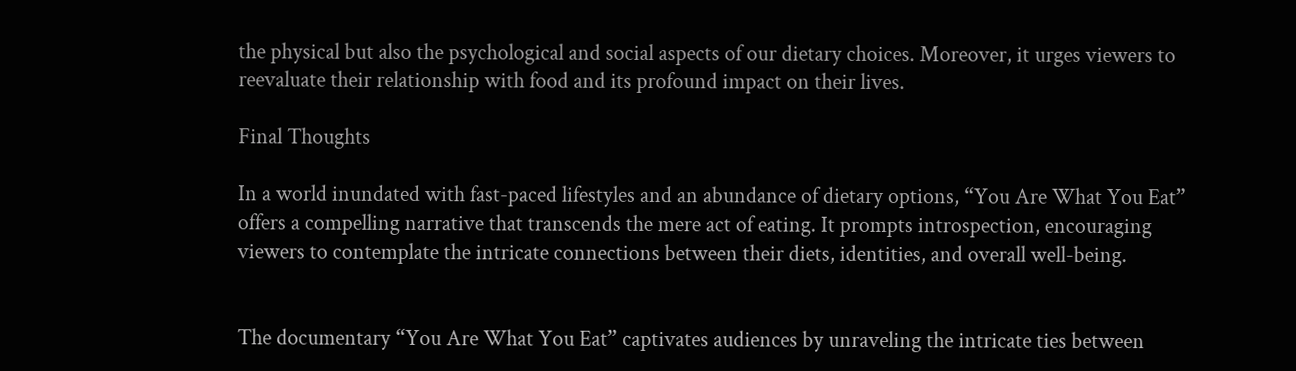the physical but also the psychological and social aspects of our dietary choices. Moreover, it urges viewers to reevaluate their relationship with food and its profound impact on their lives.

Final Thoughts

In a world inundated with fast-paced lifestyles and an abundance of dietary options, “You Are What You Eat” offers a compelling narrative that transcends the mere act of eating. It prompts introspection, encouraging viewers to contemplate the intricate connections between their diets, identities, and overall well-being.


The documentary “You Are What You Eat” captivates audiences by unraveling the intricate ties between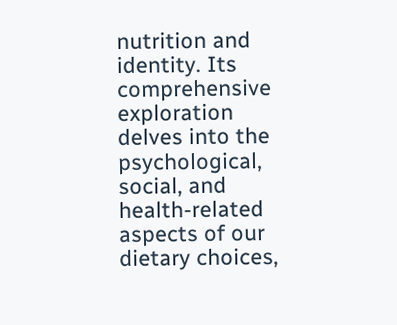nutrition and identity. Its comprehensive exploration delves into the psychological, social, and health-related aspects of our dietary choices,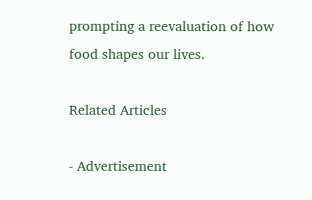prompting a reevaluation of how food shapes our lives.

Related Articles

- Advertisement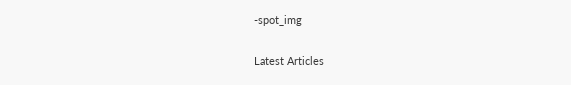-spot_img

Latest Articles